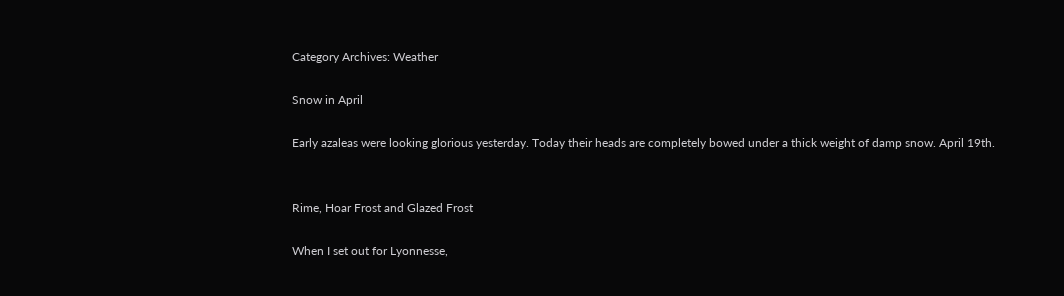Category Archives: Weather

Snow in April

Early azaleas were looking glorious yesterday. Today their heads are completely bowed under a thick weight of damp snow. April 19th.


Rime, Hoar Frost and Glazed Frost

When I set out for Lyonnesse,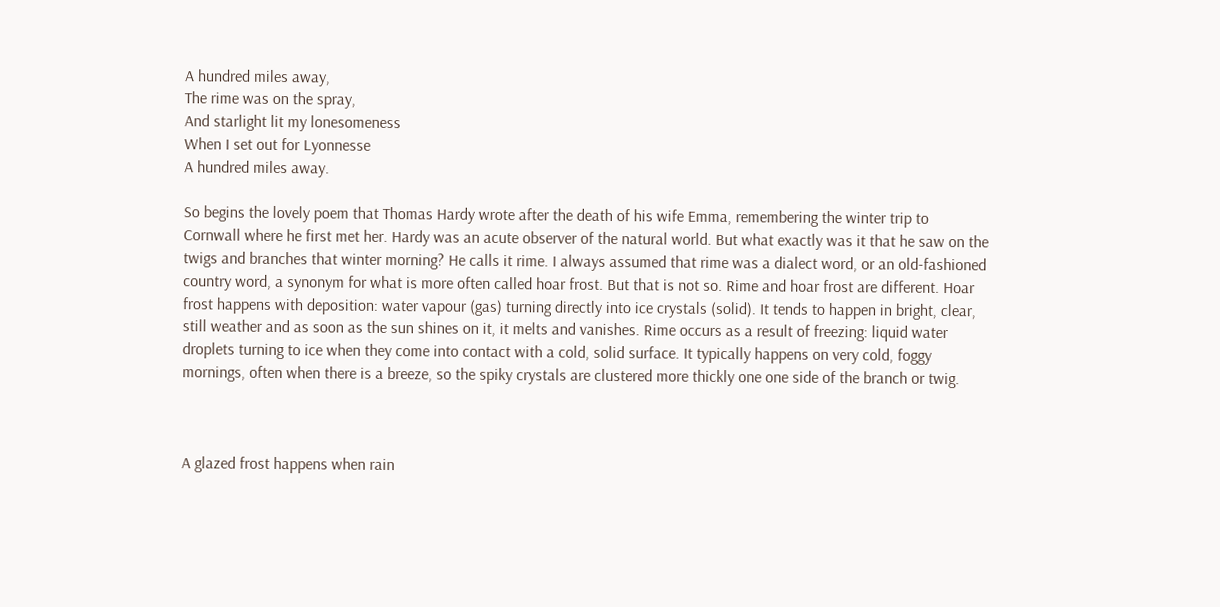A hundred miles away,
The rime was on the spray,
And starlight lit my lonesomeness
When I set out for Lyonnesse
A hundred miles away.

So begins the lovely poem that Thomas Hardy wrote after the death of his wife Emma, remembering the winter trip to Cornwall where he first met her. Hardy was an acute observer of the natural world. But what exactly was it that he saw on the twigs and branches that winter morning? He calls it rime. I always assumed that rime was a dialect word, or an old-fashioned country word, a synonym for what is more often called hoar frost. But that is not so. Rime and hoar frost are different. Hoar frost happens with deposition: water vapour (gas) turning directly into ice crystals (solid). It tends to happen in bright, clear, still weather and as soon as the sun shines on it, it melts and vanishes. Rime occurs as a result of freezing: liquid water droplets turning to ice when they come into contact with a cold, solid surface. It typically happens on very cold, foggy mornings, often when there is a breeze, so the spiky crystals are clustered more thickly one one side of the branch or twig.



A glazed frost happens when rain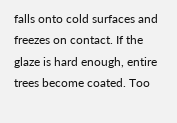falls onto cold surfaces and freezes on contact. If the glaze is hard enough, entire trees become coated. Too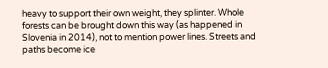heavy to support their own weight, they splinter. Whole forests can be brought down this way (as happened in Slovenia in 2014), not to mention power lines. Streets and paths become ice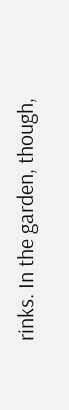rinks. In the garden, though,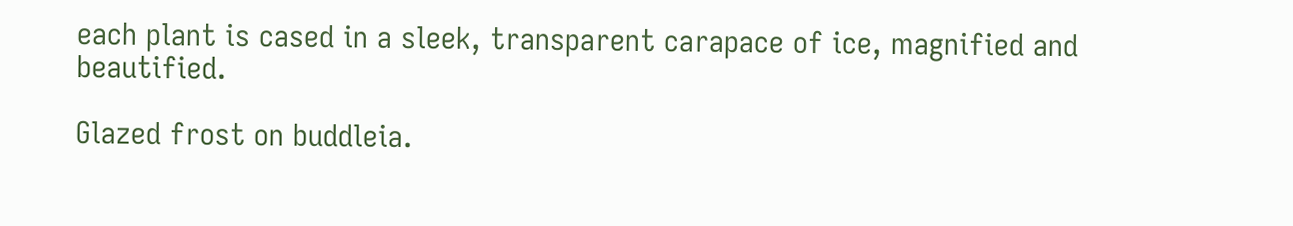each plant is cased in a sleek, transparent carapace of ice, magnified and beautified.

Glazed frost on buddleia.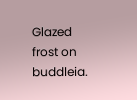Glazed frost on buddleia.